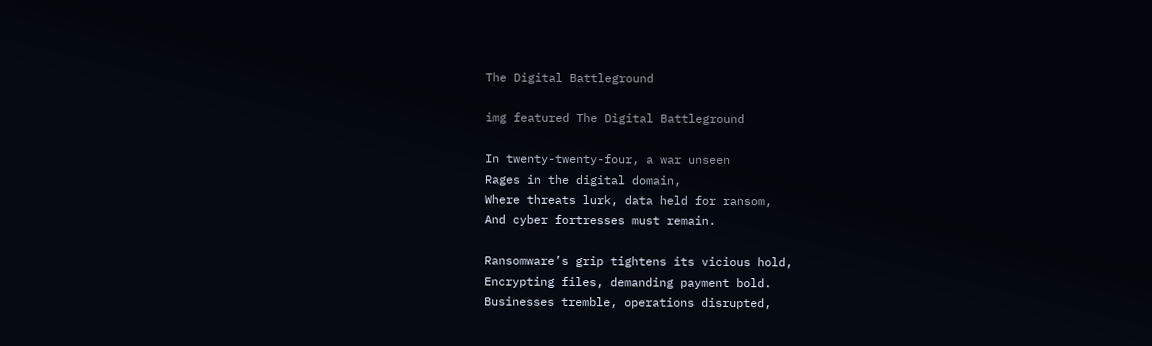The Digital Battleground

img featured The Digital Battleground

In twenty-twenty-four, a war unseen
Rages in the digital domain,
Where threats lurk, data held for ransom,
And cyber fortresses must remain.

Ransomware’s grip tightens its vicious hold,
Encrypting files, demanding payment bold.
Businesses tremble, operations disrupted,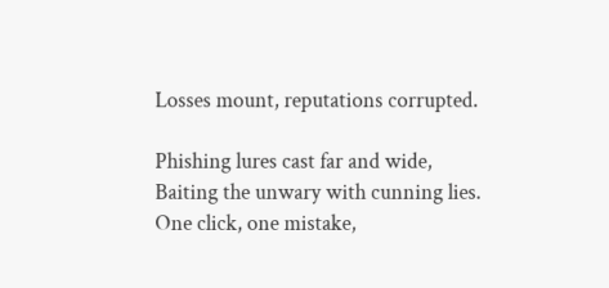Losses mount, reputations corrupted.

Phishing lures cast far and wide,
Baiting the unwary with cunning lies.
One click, one mistake,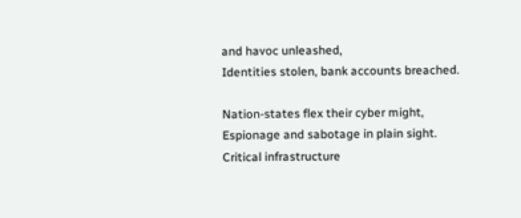and havoc unleashed,
Identities stolen, bank accounts breached.

Nation-states flex their cyber might,
Espionage and sabotage in plain sight.
Critical infrastructure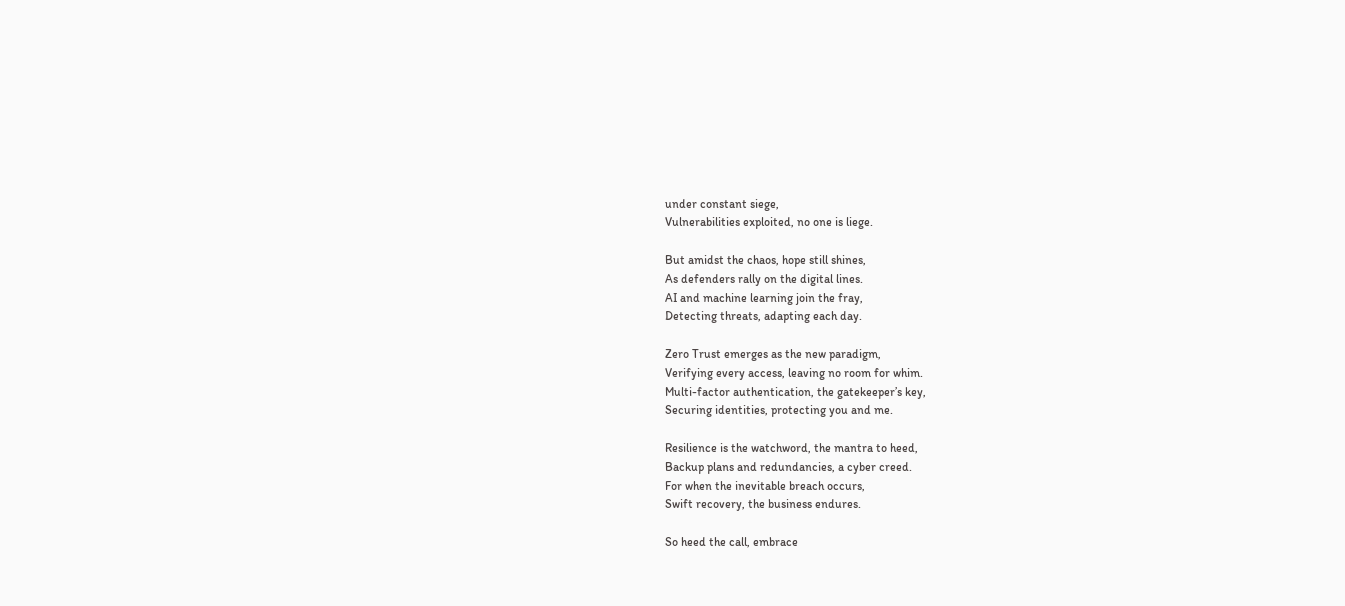under constant siege,
Vulnerabilities exploited, no one is liege.

But amidst the chaos, hope still shines,
As defenders rally on the digital lines.
AI and machine learning join the fray,
Detecting threats, adapting each day.

Zero Trust emerges as the new paradigm,
Verifying every access, leaving no room for whim.
Multi-factor authentication, the gatekeeper’s key,
Securing identities, protecting you and me.

Resilience is the watchword, the mantra to heed,
Backup plans and redundancies, a cyber creed.
For when the inevitable breach occurs,
Swift recovery, the business endures.

So heed the call, embrace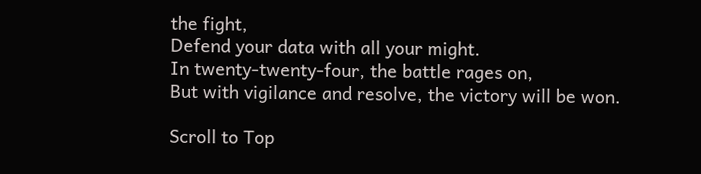the fight,
Defend your data with all your might.
In twenty-twenty-four, the battle rages on,
But with vigilance and resolve, the victory will be won.

Scroll to Top